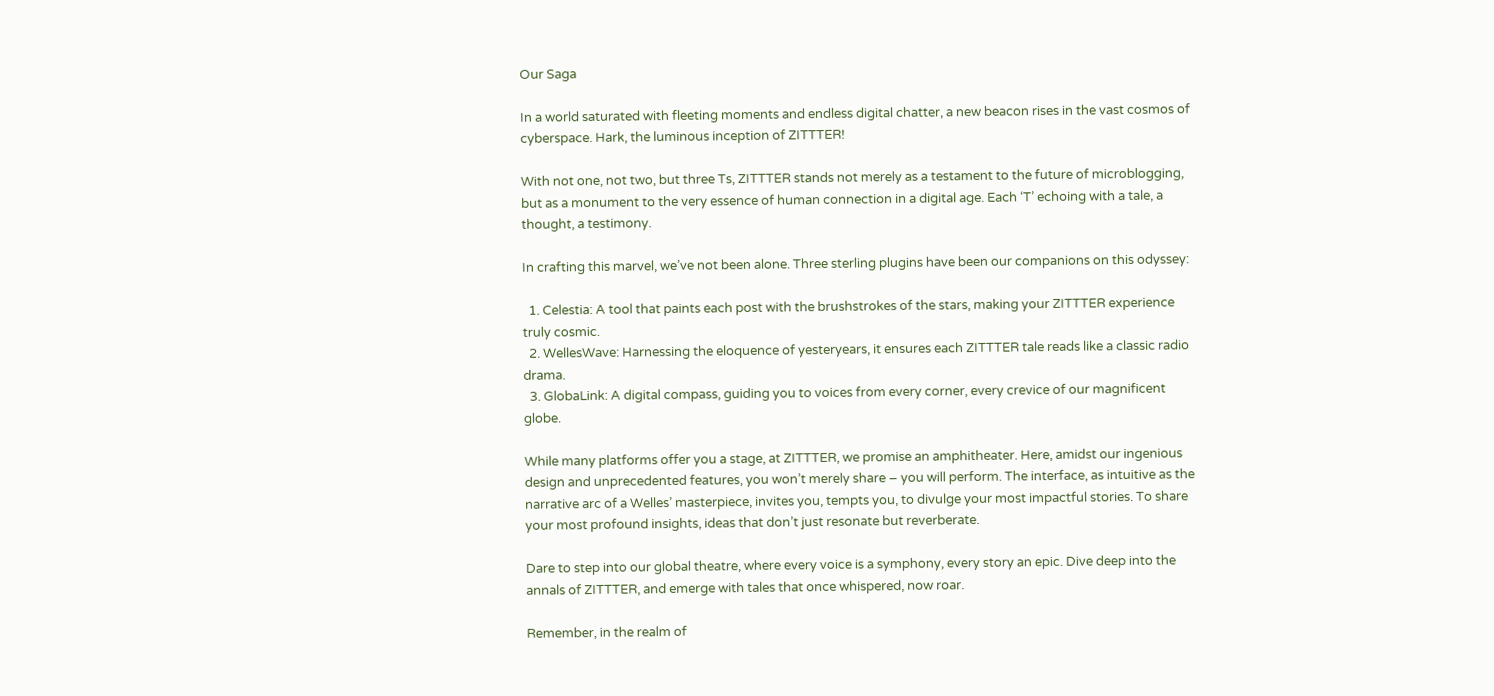Our Saga

In a world saturated with fleeting moments and endless digital chatter, a new beacon rises in the vast cosmos of cyberspace. Hark, the luminous inception of ZITTTER!

With not one, not two, but three Ts, ZITTTER stands not merely as a testament to the future of microblogging, but as a monument to the very essence of human connection in a digital age. Each ‘T’ echoing with a tale, a thought, a testimony.

In crafting this marvel, we’ve not been alone. Three sterling plugins have been our companions on this odyssey:

  1. Celestia: A tool that paints each post with the brushstrokes of the stars, making your ZITTTER experience truly cosmic.
  2. WellesWave: Harnessing the eloquence of yesteryears, it ensures each ZITTTER tale reads like a classic radio drama.
  3. GlobaLink: A digital compass, guiding you to voices from every corner, every crevice of our magnificent globe.

While many platforms offer you a stage, at ZITTTER, we promise an amphitheater. Here, amidst our ingenious design and unprecedented features, you won’t merely share – you will perform. The interface, as intuitive as the narrative arc of a Welles’ masterpiece, invites you, tempts you, to divulge your most impactful stories. To share your most profound insights, ideas that don’t just resonate but reverberate.

Dare to step into our global theatre, where every voice is a symphony, every story an epic. Dive deep into the annals of ZITTTER, and emerge with tales that once whispered, now roar.

Remember, in the realm of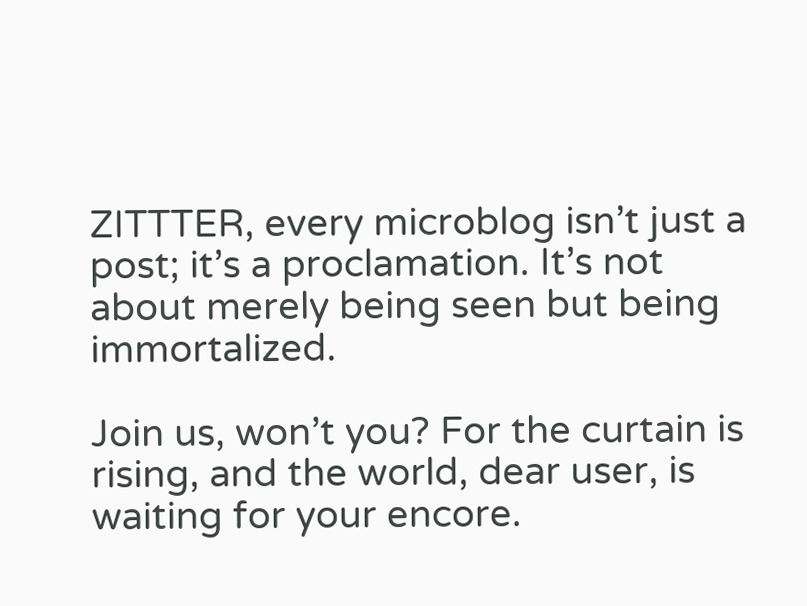ZITTTER, every microblog isn’t just a post; it’s a proclamation. It’s not about merely being seen but being immortalized.

Join us, won’t you? For the curtain is rising, and the world, dear user, is waiting for your encore.